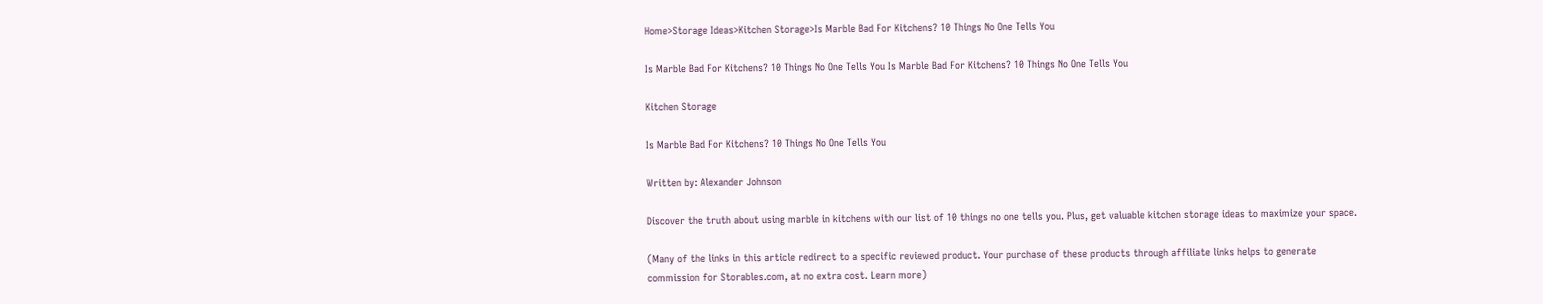Home>Storage Ideas>Kitchen Storage>Is Marble Bad For Kitchens? 10 Things No One Tells You

Is Marble Bad For Kitchens? 10 Things No One Tells You Is Marble Bad For Kitchens? 10 Things No One Tells You

Kitchen Storage

Is Marble Bad For Kitchens? 10 Things No One Tells You

Written by: Alexander Johnson

Discover the truth about using marble in kitchens with our list of 10 things no one tells you. Plus, get valuable kitchen storage ideas to maximize your space.

(Many of the links in this article redirect to a specific reviewed product. Your purchase of these products through affiliate links helps to generate commission for Storables.com, at no extra cost. Learn more)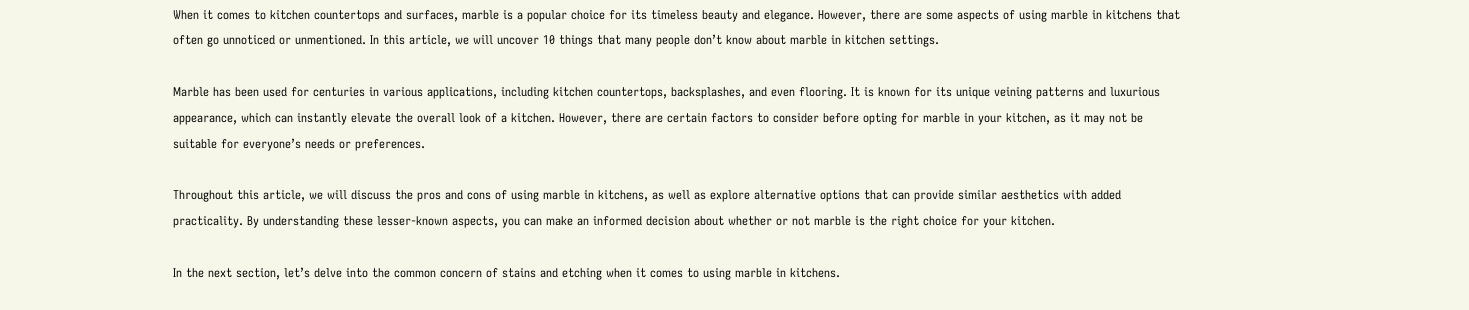When it comes to kitchen countertops and surfaces, marble is a popular choice for its timeless beauty and elegance. However, there are some aspects of using marble in kitchens that often go unnoticed or unmentioned. In this article, we will uncover 10 things that many people don’t know about marble in kitchen settings.

Marble has been used for centuries in various applications, including kitchen countertops, backsplashes, and even flooring. It is known for its unique veining patterns and luxurious appearance, which can instantly elevate the overall look of a kitchen. However, there are certain factors to consider before opting for marble in your kitchen, as it may not be suitable for everyone’s needs or preferences.

Throughout this article, we will discuss the pros and cons of using marble in kitchens, as well as explore alternative options that can provide similar aesthetics with added practicality. By understanding these lesser-known aspects, you can make an informed decision about whether or not marble is the right choice for your kitchen.

In the next section, let’s delve into the common concern of stains and etching when it comes to using marble in kitchens.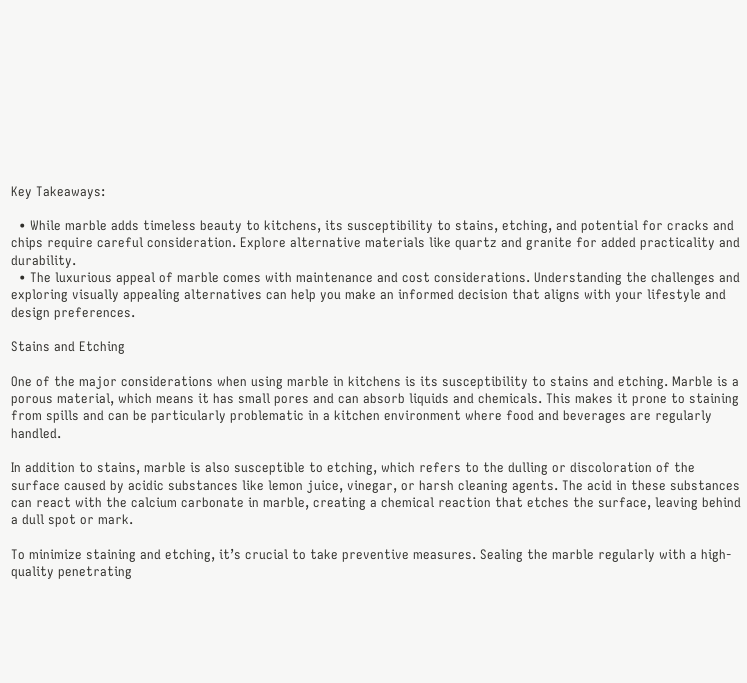Key Takeaways:

  • While marble adds timeless beauty to kitchens, its susceptibility to stains, etching, and potential for cracks and chips require careful consideration. Explore alternative materials like quartz and granite for added practicality and durability.
  • The luxurious appeal of marble comes with maintenance and cost considerations. Understanding the challenges and exploring visually appealing alternatives can help you make an informed decision that aligns with your lifestyle and design preferences.

Stains and Etching

One of the major considerations when using marble in kitchens is its susceptibility to stains and etching. Marble is a porous material, which means it has small pores and can absorb liquids and chemicals. This makes it prone to staining from spills and can be particularly problematic in a kitchen environment where food and beverages are regularly handled.

In addition to stains, marble is also susceptible to etching, which refers to the dulling or discoloration of the surface caused by acidic substances like lemon juice, vinegar, or harsh cleaning agents. The acid in these substances can react with the calcium carbonate in marble, creating a chemical reaction that etches the surface, leaving behind a dull spot or mark.

To minimize staining and etching, it’s crucial to take preventive measures. Sealing the marble regularly with a high-quality penetrating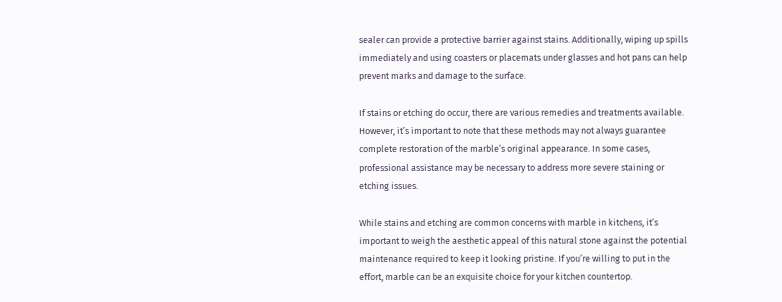sealer can provide a protective barrier against stains. Additionally, wiping up spills immediately and using coasters or placemats under glasses and hot pans can help prevent marks and damage to the surface.

If stains or etching do occur, there are various remedies and treatments available. However, it’s important to note that these methods may not always guarantee complete restoration of the marble’s original appearance. In some cases, professional assistance may be necessary to address more severe staining or etching issues.

While stains and etching are common concerns with marble in kitchens, it’s important to weigh the aesthetic appeal of this natural stone against the potential maintenance required to keep it looking pristine. If you’re willing to put in the effort, marble can be an exquisite choice for your kitchen countertop.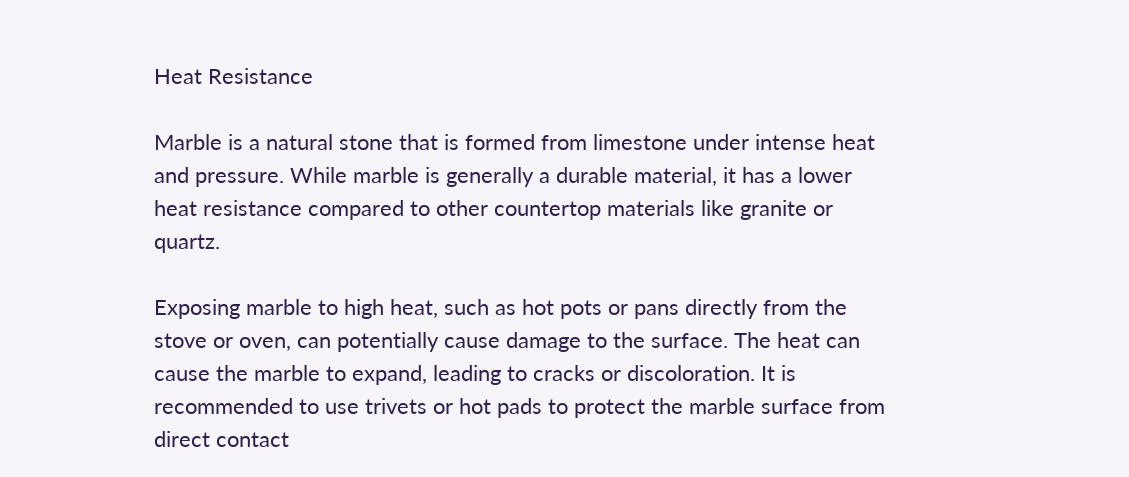Heat Resistance

Marble is a natural stone that is formed from limestone under intense heat and pressure. While marble is generally a durable material, it has a lower heat resistance compared to other countertop materials like granite or quartz.

Exposing marble to high heat, such as hot pots or pans directly from the stove or oven, can potentially cause damage to the surface. The heat can cause the marble to expand, leading to cracks or discoloration. It is recommended to use trivets or hot pads to protect the marble surface from direct contact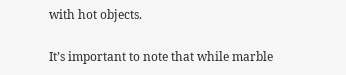with hot objects.

It’s important to note that while marble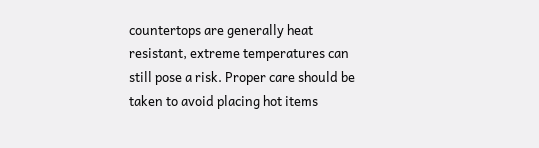countertops are generally heat resistant, extreme temperatures can still pose a risk. Proper care should be taken to avoid placing hot items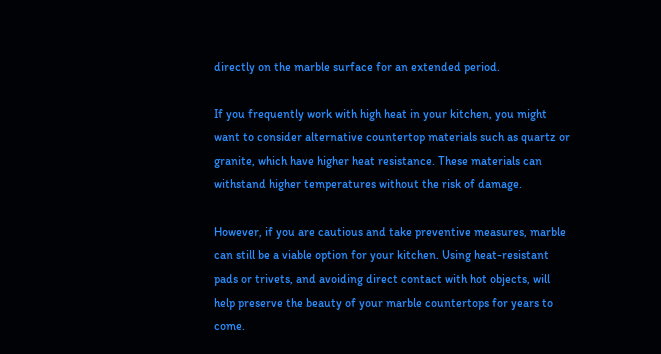directly on the marble surface for an extended period.

If you frequently work with high heat in your kitchen, you might want to consider alternative countertop materials such as quartz or granite, which have higher heat resistance. These materials can withstand higher temperatures without the risk of damage.

However, if you are cautious and take preventive measures, marble can still be a viable option for your kitchen. Using heat-resistant pads or trivets, and avoiding direct contact with hot objects, will help preserve the beauty of your marble countertops for years to come.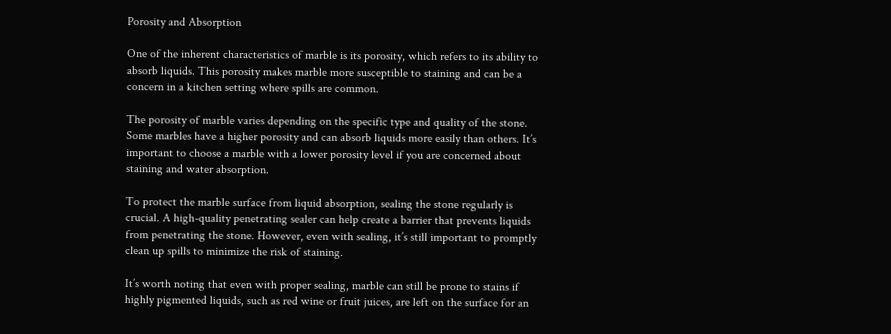Porosity and Absorption

One of the inherent characteristics of marble is its porosity, which refers to its ability to absorb liquids. This porosity makes marble more susceptible to staining and can be a concern in a kitchen setting where spills are common.

The porosity of marble varies depending on the specific type and quality of the stone. Some marbles have a higher porosity and can absorb liquids more easily than others. It’s important to choose a marble with a lower porosity level if you are concerned about staining and water absorption.

To protect the marble surface from liquid absorption, sealing the stone regularly is crucial. A high-quality penetrating sealer can help create a barrier that prevents liquids from penetrating the stone. However, even with sealing, it’s still important to promptly clean up spills to minimize the risk of staining.

It’s worth noting that even with proper sealing, marble can still be prone to stains if highly pigmented liquids, such as red wine or fruit juices, are left on the surface for an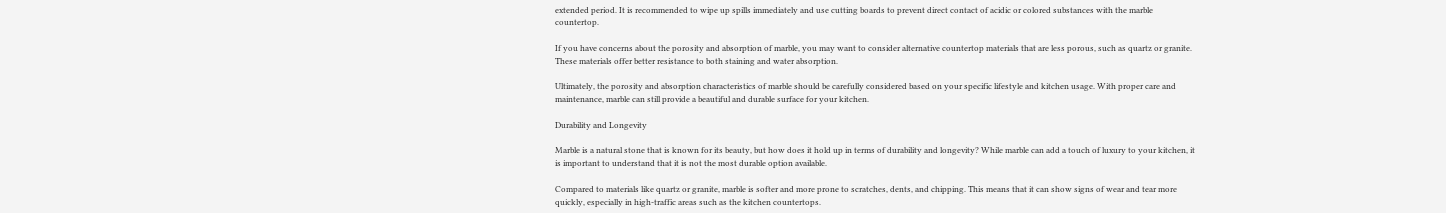extended period. It is recommended to wipe up spills immediately and use cutting boards to prevent direct contact of acidic or colored substances with the marble countertop.

If you have concerns about the porosity and absorption of marble, you may want to consider alternative countertop materials that are less porous, such as quartz or granite. These materials offer better resistance to both staining and water absorption.

Ultimately, the porosity and absorption characteristics of marble should be carefully considered based on your specific lifestyle and kitchen usage. With proper care and maintenance, marble can still provide a beautiful and durable surface for your kitchen.

Durability and Longevity

Marble is a natural stone that is known for its beauty, but how does it hold up in terms of durability and longevity? While marble can add a touch of luxury to your kitchen, it is important to understand that it is not the most durable option available.

Compared to materials like quartz or granite, marble is softer and more prone to scratches, dents, and chipping. This means that it can show signs of wear and tear more quickly, especially in high-traffic areas such as the kitchen countertops.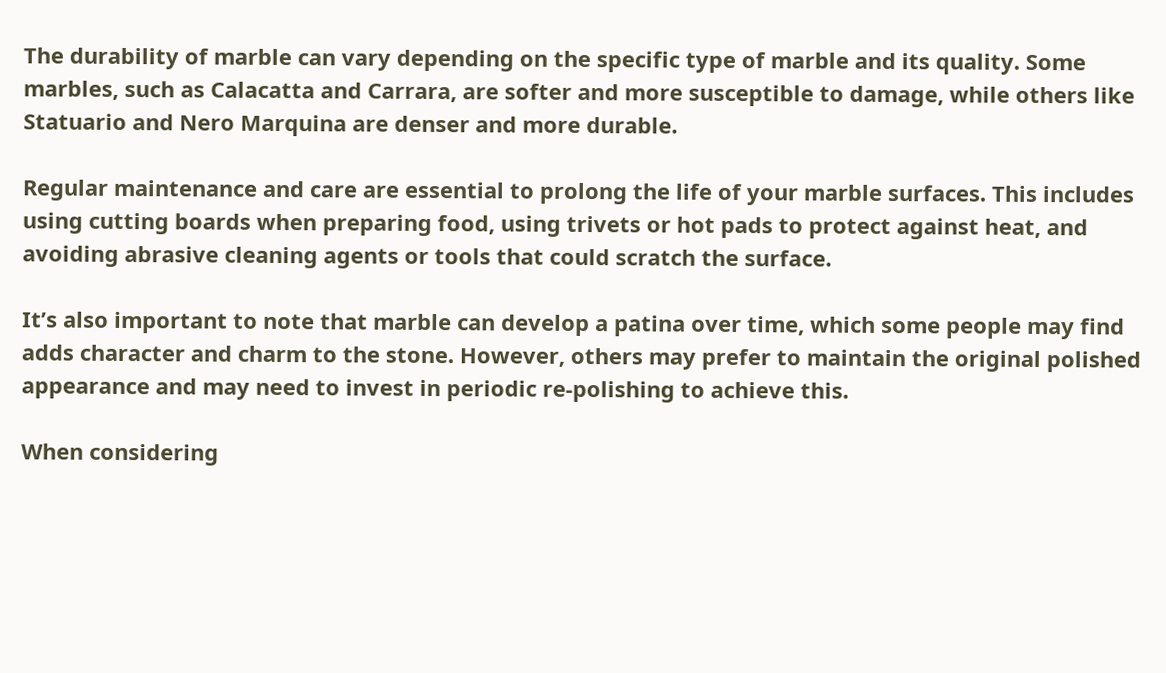The durability of marble can vary depending on the specific type of marble and its quality. Some marbles, such as Calacatta and Carrara, are softer and more susceptible to damage, while others like Statuario and Nero Marquina are denser and more durable.

Regular maintenance and care are essential to prolong the life of your marble surfaces. This includes using cutting boards when preparing food, using trivets or hot pads to protect against heat, and avoiding abrasive cleaning agents or tools that could scratch the surface.

It’s also important to note that marble can develop a patina over time, which some people may find adds character and charm to the stone. However, others may prefer to maintain the original polished appearance and may need to invest in periodic re-polishing to achieve this.

When considering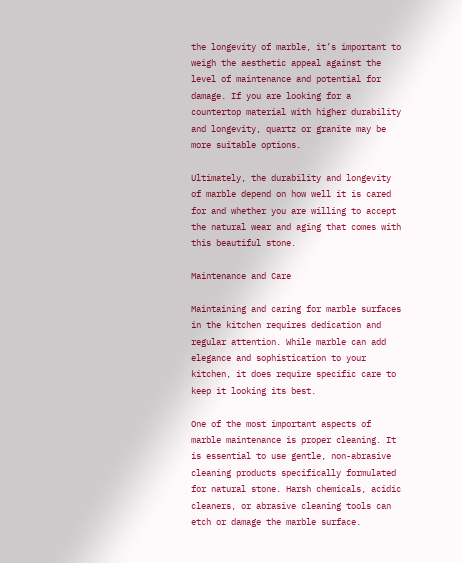the longevity of marble, it’s important to weigh the aesthetic appeal against the level of maintenance and potential for damage. If you are looking for a countertop material with higher durability and longevity, quartz or granite may be more suitable options.

Ultimately, the durability and longevity of marble depend on how well it is cared for and whether you are willing to accept the natural wear and aging that comes with this beautiful stone.

Maintenance and Care

Maintaining and caring for marble surfaces in the kitchen requires dedication and regular attention. While marble can add elegance and sophistication to your kitchen, it does require specific care to keep it looking its best.

One of the most important aspects of marble maintenance is proper cleaning. It is essential to use gentle, non-abrasive cleaning products specifically formulated for natural stone. Harsh chemicals, acidic cleaners, or abrasive cleaning tools can etch or damage the marble surface.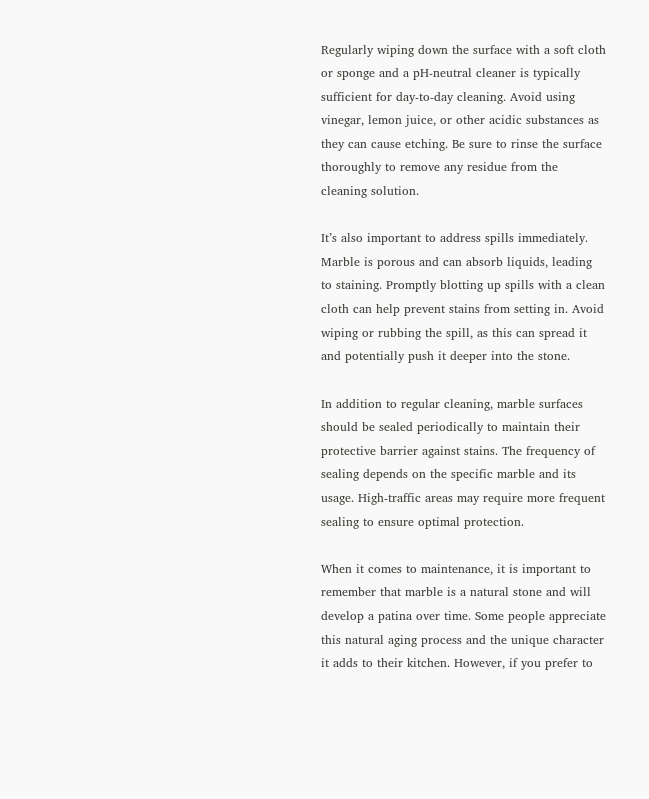Regularly wiping down the surface with a soft cloth or sponge and a pH-neutral cleaner is typically sufficient for day-to-day cleaning. Avoid using vinegar, lemon juice, or other acidic substances as they can cause etching. Be sure to rinse the surface thoroughly to remove any residue from the cleaning solution.

It’s also important to address spills immediately. Marble is porous and can absorb liquids, leading to staining. Promptly blotting up spills with a clean cloth can help prevent stains from setting in. Avoid wiping or rubbing the spill, as this can spread it and potentially push it deeper into the stone.

In addition to regular cleaning, marble surfaces should be sealed periodically to maintain their protective barrier against stains. The frequency of sealing depends on the specific marble and its usage. High-traffic areas may require more frequent sealing to ensure optimal protection.

When it comes to maintenance, it is important to remember that marble is a natural stone and will develop a patina over time. Some people appreciate this natural aging process and the unique character it adds to their kitchen. However, if you prefer to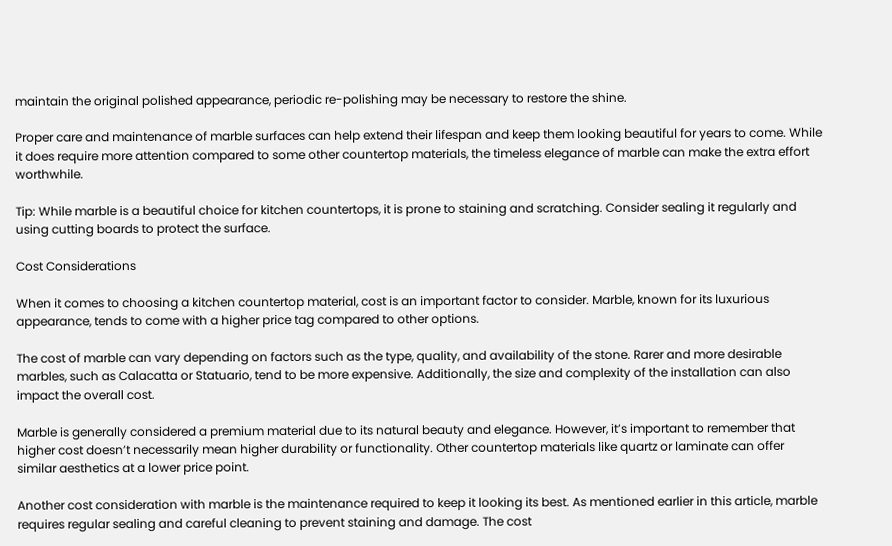maintain the original polished appearance, periodic re-polishing may be necessary to restore the shine.

Proper care and maintenance of marble surfaces can help extend their lifespan and keep them looking beautiful for years to come. While it does require more attention compared to some other countertop materials, the timeless elegance of marble can make the extra effort worthwhile.

Tip: While marble is a beautiful choice for kitchen countertops, it is prone to staining and scratching. Consider sealing it regularly and using cutting boards to protect the surface.

Cost Considerations

When it comes to choosing a kitchen countertop material, cost is an important factor to consider. Marble, known for its luxurious appearance, tends to come with a higher price tag compared to other options.

The cost of marble can vary depending on factors such as the type, quality, and availability of the stone. Rarer and more desirable marbles, such as Calacatta or Statuario, tend to be more expensive. Additionally, the size and complexity of the installation can also impact the overall cost.

Marble is generally considered a premium material due to its natural beauty and elegance. However, it’s important to remember that higher cost doesn’t necessarily mean higher durability or functionality. Other countertop materials like quartz or laminate can offer similar aesthetics at a lower price point.

Another cost consideration with marble is the maintenance required to keep it looking its best. As mentioned earlier in this article, marble requires regular sealing and careful cleaning to prevent staining and damage. The cost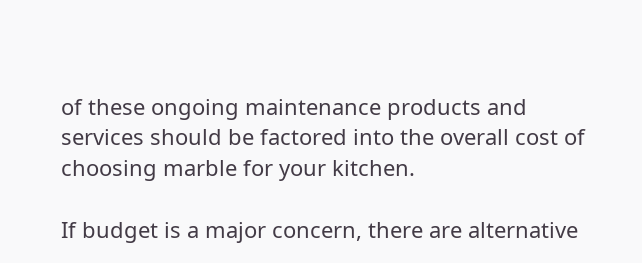of these ongoing maintenance products and services should be factored into the overall cost of choosing marble for your kitchen.

If budget is a major concern, there are alternative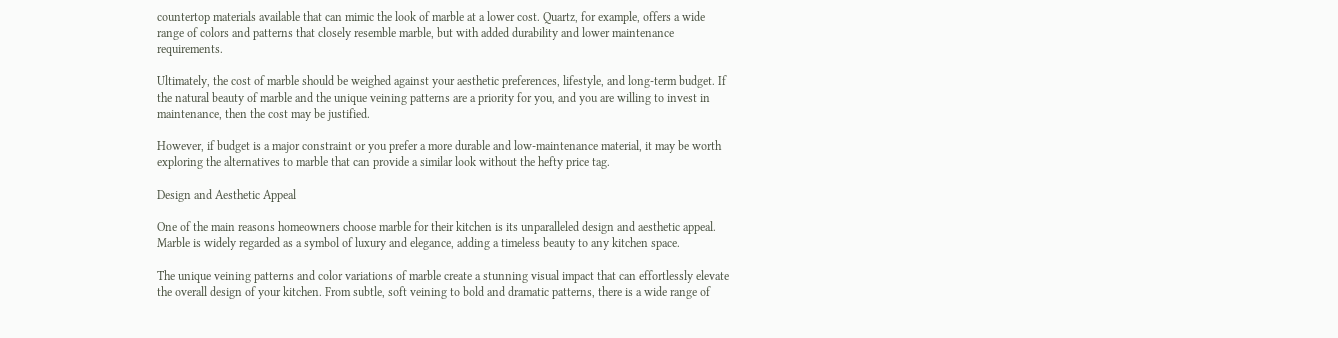countertop materials available that can mimic the look of marble at a lower cost. Quartz, for example, offers a wide range of colors and patterns that closely resemble marble, but with added durability and lower maintenance requirements.

Ultimately, the cost of marble should be weighed against your aesthetic preferences, lifestyle, and long-term budget. If the natural beauty of marble and the unique veining patterns are a priority for you, and you are willing to invest in maintenance, then the cost may be justified.

However, if budget is a major constraint or you prefer a more durable and low-maintenance material, it may be worth exploring the alternatives to marble that can provide a similar look without the hefty price tag.

Design and Aesthetic Appeal

One of the main reasons homeowners choose marble for their kitchen is its unparalleled design and aesthetic appeal. Marble is widely regarded as a symbol of luxury and elegance, adding a timeless beauty to any kitchen space.

The unique veining patterns and color variations of marble create a stunning visual impact that can effortlessly elevate the overall design of your kitchen. From subtle, soft veining to bold and dramatic patterns, there is a wide range of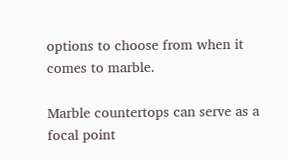options to choose from when it comes to marble.

Marble countertops can serve as a focal point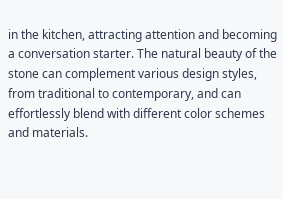in the kitchen, attracting attention and becoming a conversation starter. The natural beauty of the stone can complement various design styles, from traditional to contemporary, and can effortlessly blend with different color schemes and materials.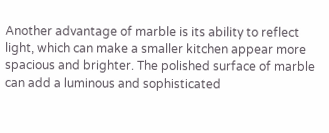Another advantage of marble is its ability to reflect light, which can make a smaller kitchen appear more spacious and brighter. The polished surface of marble can add a luminous and sophisticated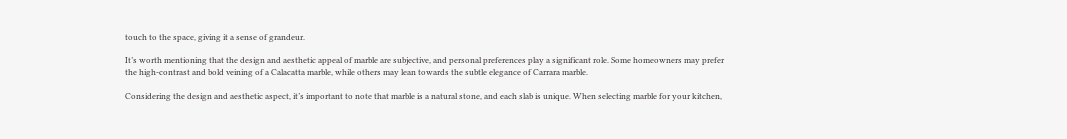touch to the space, giving it a sense of grandeur.

It’s worth mentioning that the design and aesthetic appeal of marble are subjective, and personal preferences play a significant role. Some homeowners may prefer the high-contrast and bold veining of a Calacatta marble, while others may lean towards the subtle elegance of Carrara marble.

Considering the design and aesthetic aspect, it’s important to note that marble is a natural stone, and each slab is unique. When selecting marble for your kitchen,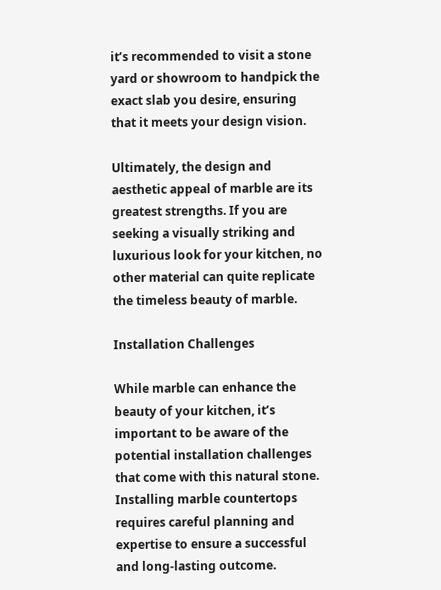it’s recommended to visit a stone yard or showroom to handpick the exact slab you desire, ensuring that it meets your design vision.

Ultimately, the design and aesthetic appeal of marble are its greatest strengths. If you are seeking a visually striking and luxurious look for your kitchen, no other material can quite replicate the timeless beauty of marble.

Installation Challenges

While marble can enhance the beauty of your kitchen, it’s important to be aware of the potential installation challenges that come with this natural stone. Installing marble countertops requires careful planning and expertise to ensure a successful and long-lasting outcome.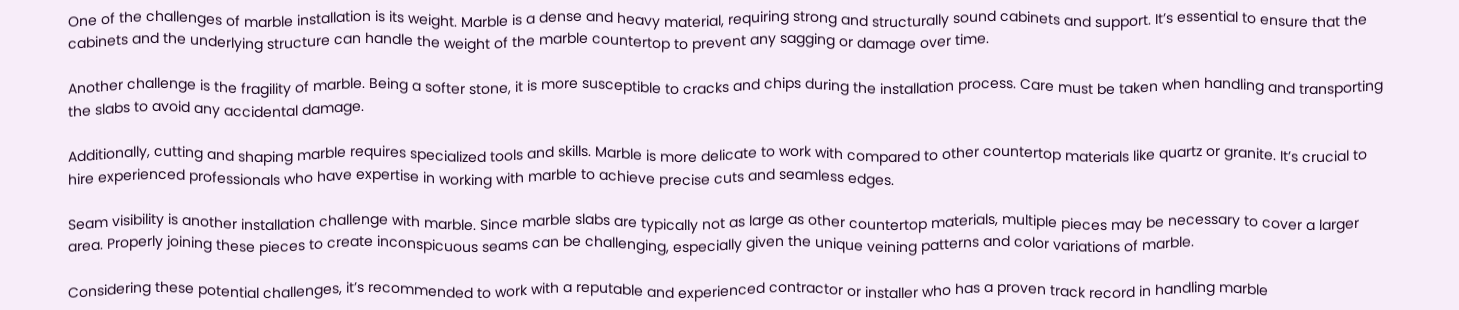One of the challenges of marble installation is its weight. Marble is a dense and heavy material, requiring strong and structurally sound cabinets and support. It’s essential to ensure that the cabinets and the underlying structure can handle the weight of the marble countertop to prevent any sagging or damage over time.

Another challenge is the fragility of marble. Being a softer stone, it is more susceptible to cracks and chips during the installation process. Care must be taken when handling and transporting the slabs to avoid any accidental damage.

Additionally, cutting and shaping marble requires specialized tools and skills. Marble is more delicate to work with compared to other countertop materials like quartz or granite. It’s crucial to hire experienced professionals who have expertise in working with marble to achieve precise cuts and seamless edges.

Seam visibility is another installation challenge with marble. Since marble slabs are typically not as large as other countertop materials, multiple pieces may be necessary to cover a larger area. Properly joining these pieces to create inconspicuous seams can be challenging, especially given the unique veining patterns and color variations of marble.

Considering these potential challenges, it’s recommended to work with a reputable and experienced contractor or installer who has a proven track record in handling marble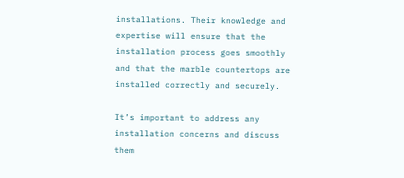installations. Their knowledge and expertise will ensure that the installation process goes smoothly and that the marble countertops are installed correctly and securely.

It’s important to address any installation concerns and discuss them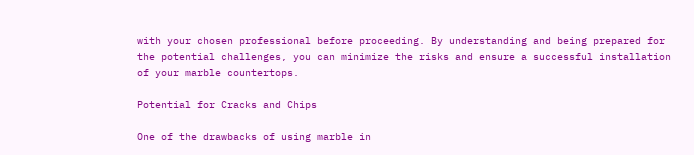with your chosen professional before proceeding. By understanding and being prepared for the potential challenges, you can minimize the risks and ensure a successful installation of your marble countertops.

Potential for Cracks and Chips

One of the drawbacks of using marble in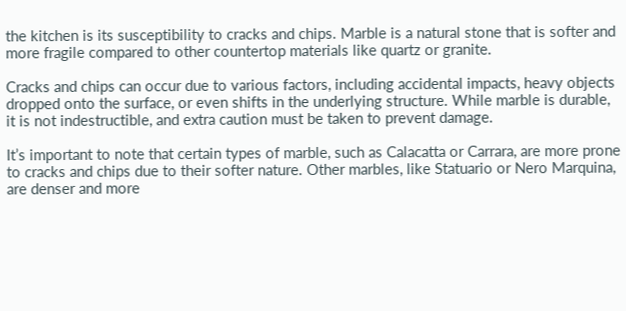the kitchen is its susceptibility to cracks and chips. Marble is a natural stone that is softer and more fragile compared to other countertop materials like quartz or granite.

Cracks and chips can occur due to various factors, including accidental impacts, heavy objects dropped onto the surface, or even shifts in the underlying structure. While marble is durable, it is not indestructible, and extra caution must be taken to prevent damage.

It’s important to note that certain types of marble, such as Calacatta or Carrara, are more prone to cracks and chips due to their softer nature. Other marbles, like Statuario or Nero Marquina, are denser and more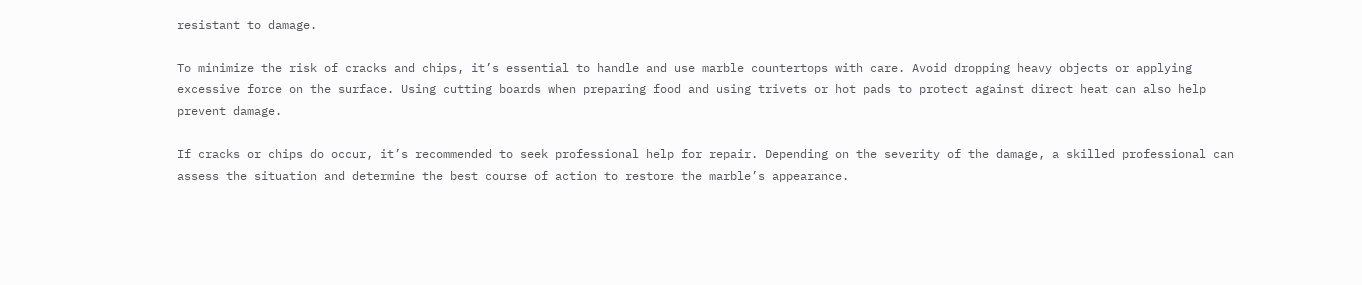resistant to damage.

To minimize the risk of cracks and chips, it’s essential to handle and use marble countertops with care. Avoid dropping heavy objects or applying excessive force on the surface. Using cutting boards when preparing food and using trivets or hot pads to protect against direct heat can also help prevent damage.

If cracks or chips do occur, it’s recommended to seek professional help for repair. Depending on the severity of the damage, a skilled professional can assess the situation and determine the best course of action to restore the marble’s appearance.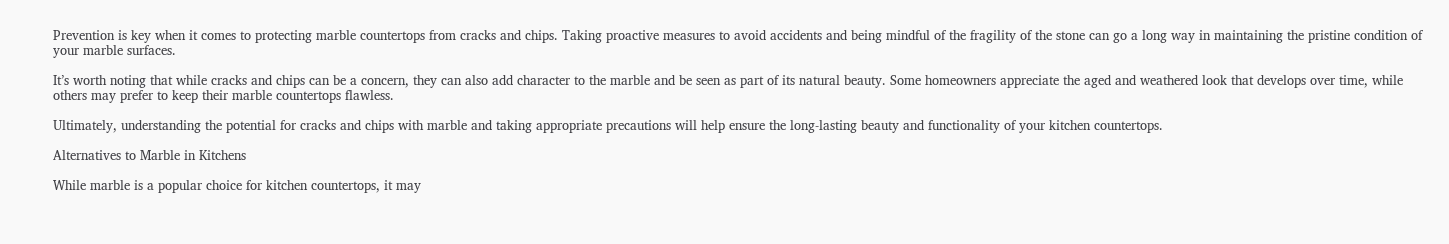Prevention is key when it comes to protecting marble countertops from cracks and chips. Taking proactive measures to avoid accidents and being mindful of the fragility of the stone can go a long way in maintaining the pristine condition of your marble surfaces.

It’s worth noting that while cracks and chips can be a concern, they can also add character to the marble and be seen as part of its natural beauty. Some homeowners appreciate the aged and weathered look that develops over time, while others may prefer to keep their marble countertops flawless.

Ultimately, understanding the potential for cracks and chips with marble and taking appropriate precautions will help ensure the long-lasting beauty and functionality of your kitchen countertops.

Alternatives to Marble in Kitchens

While marble is a popular choice for kitchen countertops, it may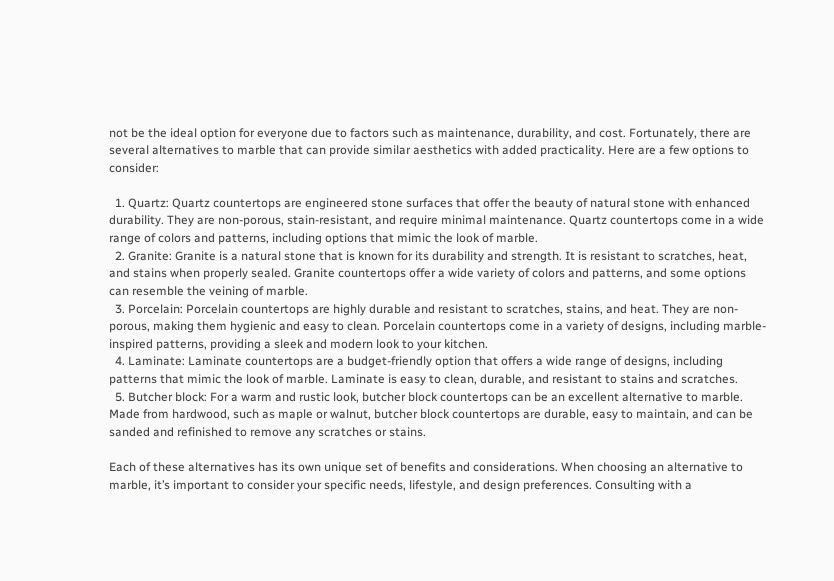not be the ideal option for everyone due to factors such as maintenance, durability, and cost. Fortunately, there are several alternatives to marble that can provide similar aesthetics with added practicality. Here are a few options to consider:

  1. Quartz: Quartz countertops are engineered stone surfaces that offer the beauty of natural stone with enhanced durability. They are non-porous, stain-resistant, and require minimal maintenance. Quartz countertops come in a wide range of colors and patterns, including options that mimic the look of marble.
  2. Granite: Granite is a natural stone that is known for its durability and strength. It is resistant to scratches, heat, and stains when properly sealed. Granite countertops offer a wide variety of colors and patterns, and some options can resemble the veining of marble.
  3. Porcelain: Porcelain countertops are highly durable and resistant to scratches, stains, and heat. They are non-porous, making them hygienic and easy to clean. Porcelain countertops come in a variety of designs, including marble-inspired patterns, providing a sleek and modern look to your kitchen.
  4. Laminate: Laminate countertops are a budget-friendly option that offers a wide range of designs, including patterns that mimic the look of marble. Laminate is easy to clean, durable, and resistant to stains and scratches.
  5. Butcher block: For a warm and rustic look, butcher block countertops can be an excellent alternative to marble. Made from hardwood, such as maple or walnut, butcher block countertops are durable, easy to maintain, and can be sanded and refinished to remove any scratches or stains.

Each of these alternatives has its own unique set of benefits and considerations. When choosing an alternative to marble, it’s important to consider your specific needs, lifestyle, and design preferences. Consulting with a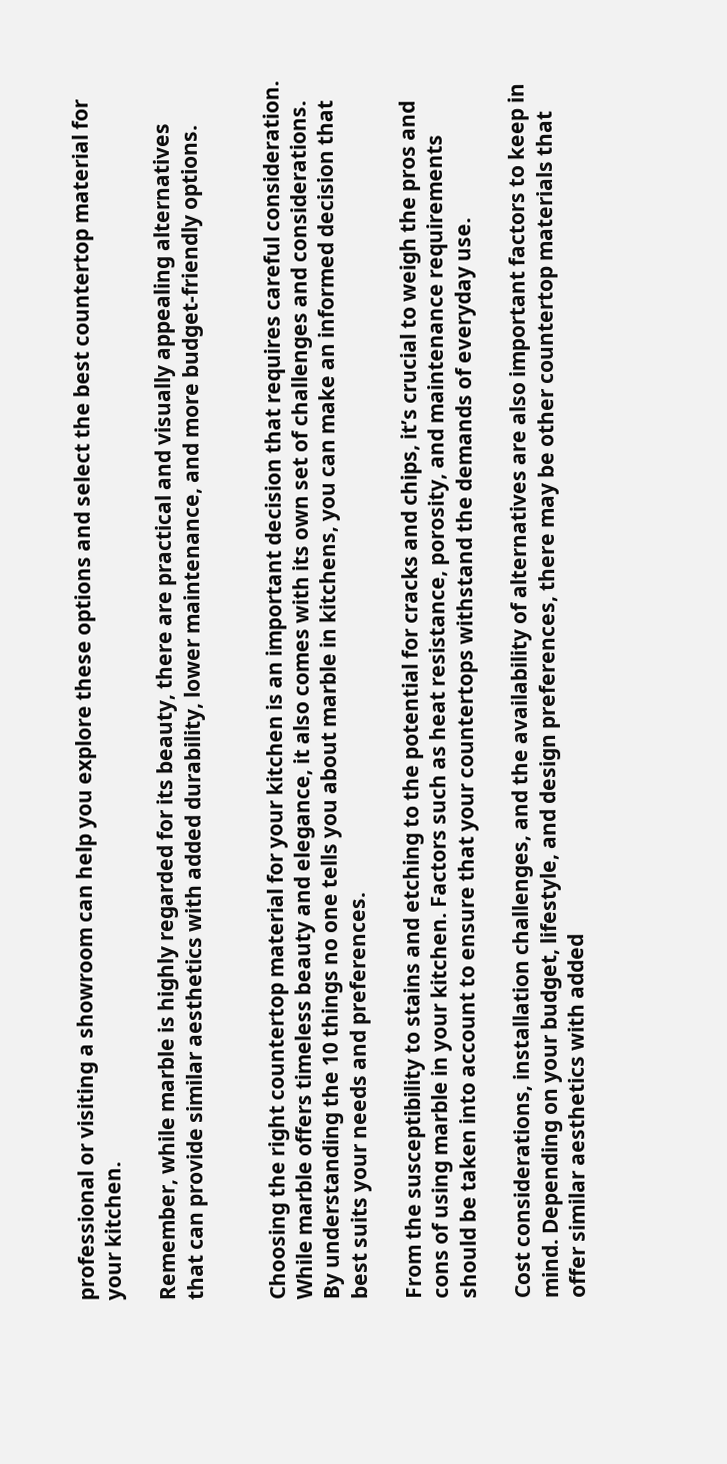professional or visiting a showroom can help you explore these options and select the best countertop material for your kitchen.

Remember, while marble is highly regarded for its beauty, there are practical and visually appealing alternatives that can provide similar aesthetics with added durability, lower maintenance, and more budget-friendly options.


Choosing the right countertop material for your kitchen is an important decision that requires careful consideration. While marble offers timeless beauty and elegance, it also comes with its own set of challenges and considerations. By understanding the 10 things no one tells you about marble in kitchens, you can make an informed decision that best suits your needs and preferences.

From the susceptibility to stains and etching to the potential for cracks and chips, it’s crucial to weigh the pros and cons of using marble in your kitchen. Factors such as heat resistance, porosity, and maintenance requirements should be taken into account to ensure that your countertops withstand the demands of everyday use.

Cost considerations, installation challenges, and the availability of alternatives are also important factors to keep in mind. Depending on your budget, lifestyle, and design preferences, there may be other countertop materials that offer similar aesthetics with added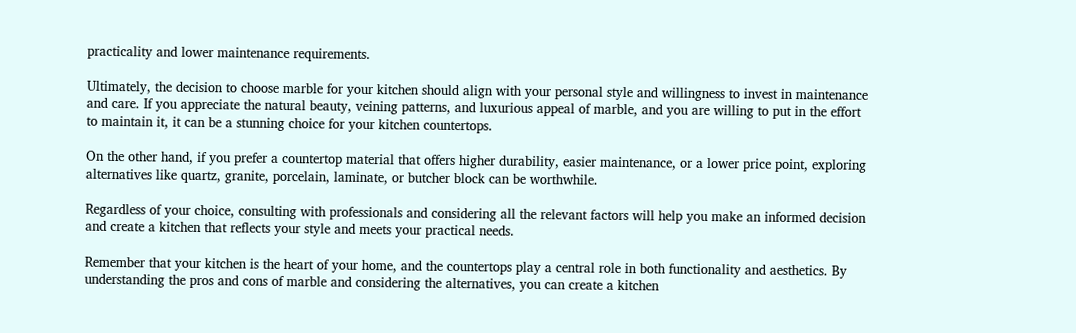practicality and lower maintenance requirements.

Ultimately, the decision to choose marble for your kitchen should align with your personal style and willingness to invest in maintenance and care. If you appreciate the natural beauty, veining patterns, and luxurious appeal of marble, and you are willing to put in the effort to maintain it, it can be a stunning choice for your kitchen countertops.

On the other hand, if you prefer a countertop material that offers higher durability, easier maintenance, or a lower price point, exploring alternatives like quartz, granite, porcelain, laminate, or butcher block can be worthwhile.

Regardless of your choice, consulting with professionals and considering all the relevant factors will help you make an informed decision and create a kitchen that reflects your style and meets your practical needs.

Remember that your kitchen is the heart of your home, and the countertops play a central role in both functionality and aesthetics. By understanding the pros and cons of marble and considering the alternatives, you can create a kitchen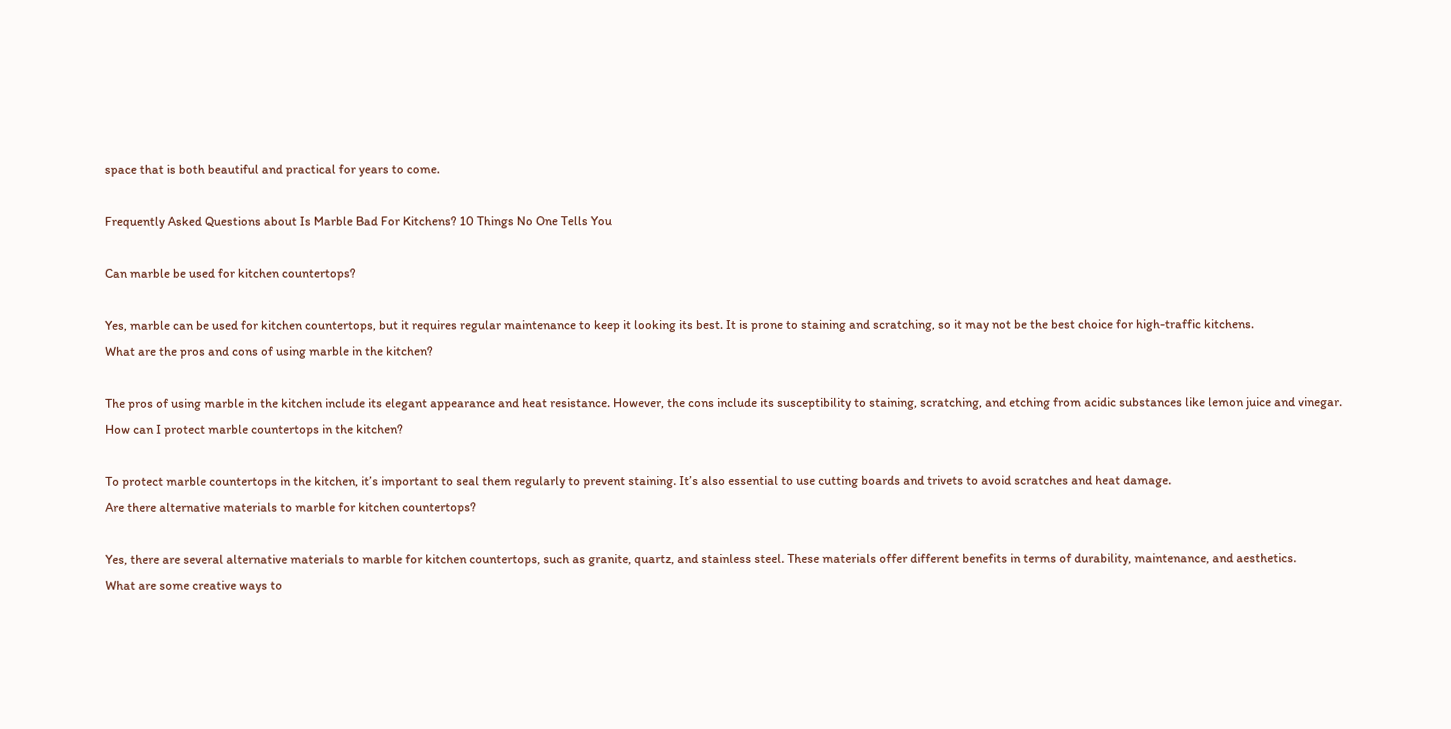space that is both beautiful and practical for years to come.

Frequently Asked Questions about Is Marble Bad For Kitchens? 10 Things No One Tells You

Can marble be used for kitchen countertops?

Yes, marble can be used for kitchen countertops, but it requires regular maintenance to keep it looking its best. It is prone to staining and scratching, so it may not be the best choice for high-traffic kitchens.
What are the pros and cons of using marble in the kitchen?

The pros of using marble in the kitchen include its elegant appearance and heat resistance. However, the cons include its susceptibility to staining, scratching, and etching from acidic substances like lemon juice and vinegar.
How can I protect marble countertops in the kitchen?

To protect marble countertops in the kitchen, it’s important to seal them regularly to prevent staining. It’s also essential to use cutting boards and trivets to avoid scratches and heat damage.
Are there alternative materials to marble for kitchen countertops?

Yes, there are several alternative materials to marble for kitchen countertops, such as granite, quartz, and stainless steel. These materials offer different benefits in terms of durability, maintenance, and aesthetics.
What are some creative ways to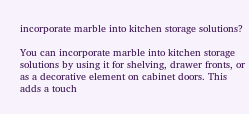incorporate marble into kitchen storage solutions?

You can incorporate marble into kitchen storage solutions by using it for shelving, drawer fronts, or as a decorative element on cabinet doors. This adds a touch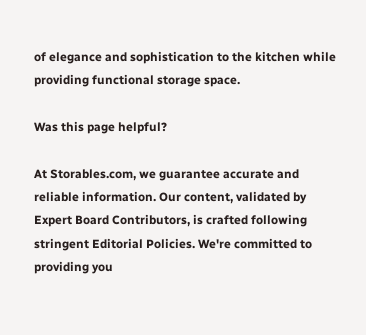of elegance and sophistication to the kitchen while providing functional storage space.

Was this page helpful?

At Storables.com, we guarantee accurate and reliable information. Our content, validated by Expert Board Contributors, is crafted following stringent Editorial Policies. We're committed to providing you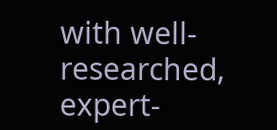with well-researched, expert-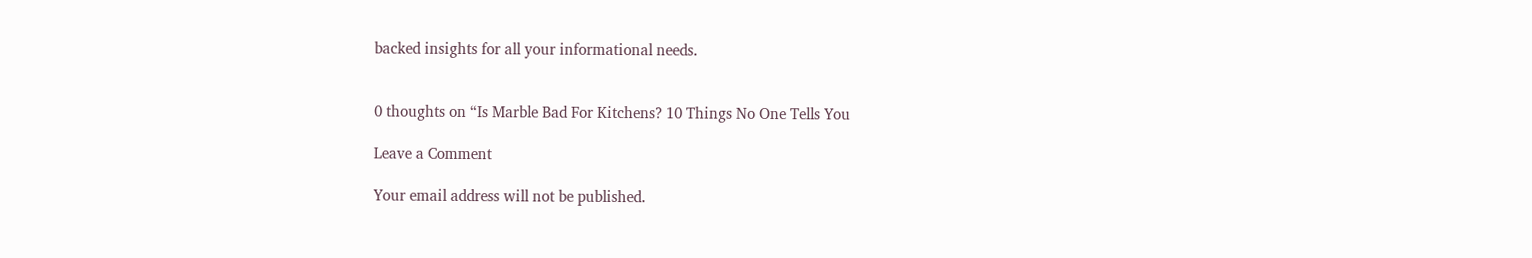backed insights for all your informational needs.


0 thoughts on “Is Marble Bad For Kitchens? 10 Things No One Tells You

Leave a Comment

Your email address will not be published.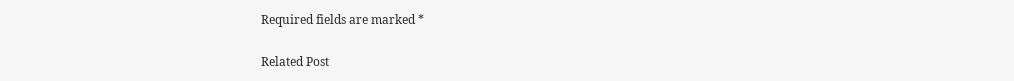Required fields are marked *

Related Post